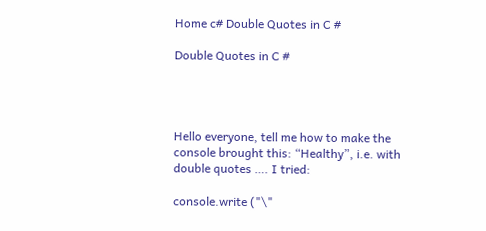Home c# Double Quotes in C #

Double Quotes in C #




Hello everyone, tell me how to make the console brought this: “Healthy”, i.e. with double quotes …. I tried:

console.write ("\"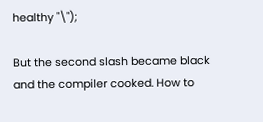healthy "\");

But the second slash became black and the compiler cooked. How to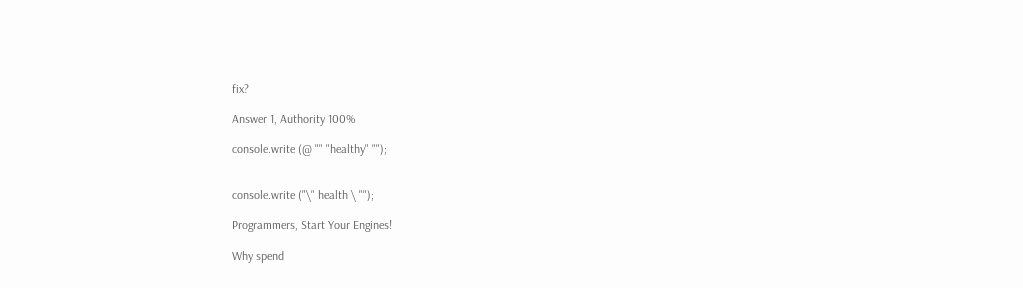fix?

Answer 1, Authority 100%

console.write (@ "" "healthy" "");


console.write ("\" health \ "");

Programmers, Start Your Engines!

Why spend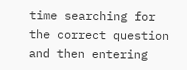time searching for the correct question and then entering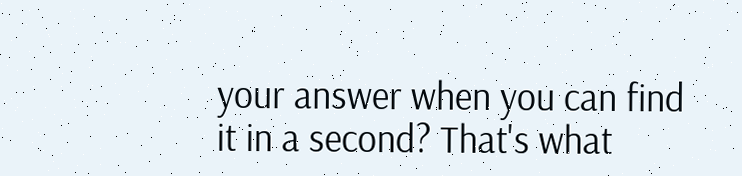your answer when you can find it in a second? That's what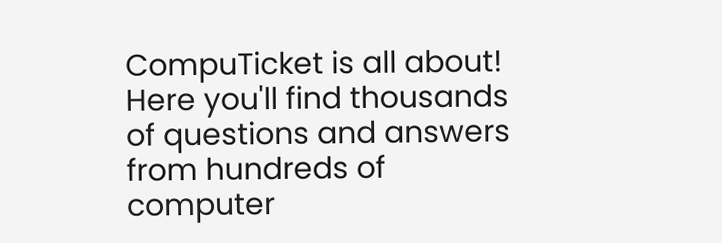CompuTicket is all about! Here you'll find thousands of questions and answers from hundreds of computer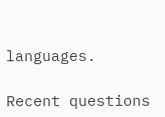languages.

Recent questions